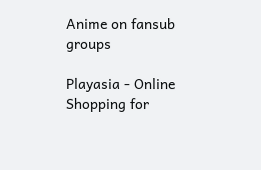Anime on fansub groups

Playasia - Online Shopping for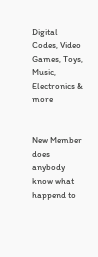Digital Codes, Video Games, Toys, Music, Electronics & more


New Member
does anybody know what happend to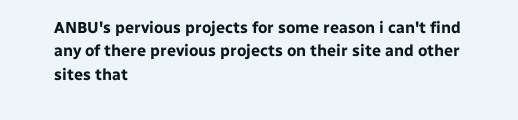ANBU's pervious projects for some reason i can't find any of there previous projects on their site and other sites that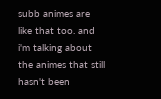subb animes are like that too. and i'm talking about the animes that still hasn't been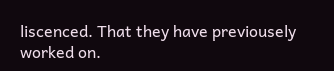liscenced. That they have previousely worked on.